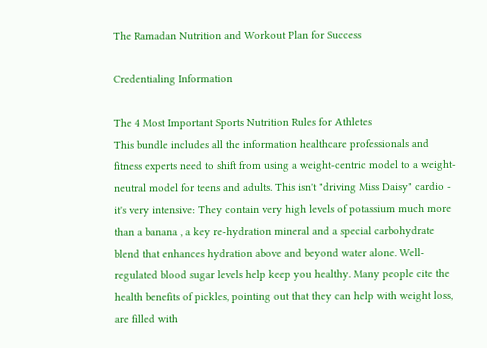The Ramadan Nutrition and Workout Plan for Success

Credentialing Information

The 4 Most Important Sports Nutrition Rules for Athletes
This bundle includes all the information healthcare professionals and fitness experts need to shift from using a weight-centric model to a weight-neutral model for teens and adults. This isn't "driving Miss Daisy" cardio - it's very intensive: They contain very high levels of potassium much more than a banana , a key re-hydration mineral and a special carbohydrate blend that enhances hydration above and beyond water alone. Well-regulated blood sugar levels help keep you healthy. Many people cite the health benefits of pickles, pointing out that they can help with weight loss, are filled with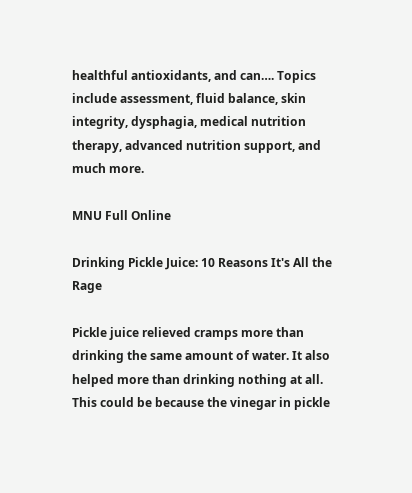healthful antioxidants, and can…. Topics include assessment, fluid balance, skin integrity, dysphagia, medical nutrition therapy, advanced nutrition support, and much more.

MNU Full Online

Drinking Pickle Juice: 10 Reasons It's All the Rage

Pickle juice relieved cramps more than drinking the same amount of water. It also helped more than drinking nothing at all. This could be because the vinegar in pickle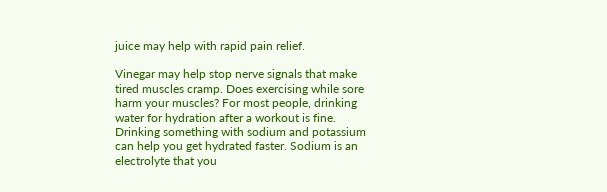juice may help with rapid pain relief.

Vinegar may help stop nerve signals that make tired muscles cramp. Does exercising while sore harm your muscles? For most people, drinking water for hydration after a workout is fine. Drinking something with sodium and potassium can help you get hydrated faster. Sodium is an electrolyte that you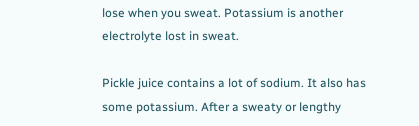lose when you sweat. Potassium is another electrolyte lost in sweat.

Pickle juice contains a lot of sodium. It also has some potassium. After a sweaty or lengthy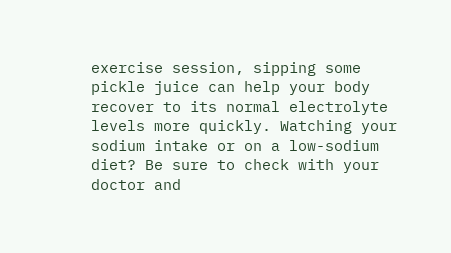exercise session, sipping some pickle juice can help your body recover to its normal electrolyte levels more quickly. Watching your sodium intake or on a low-sodium diet? Be sure to check with your doctor and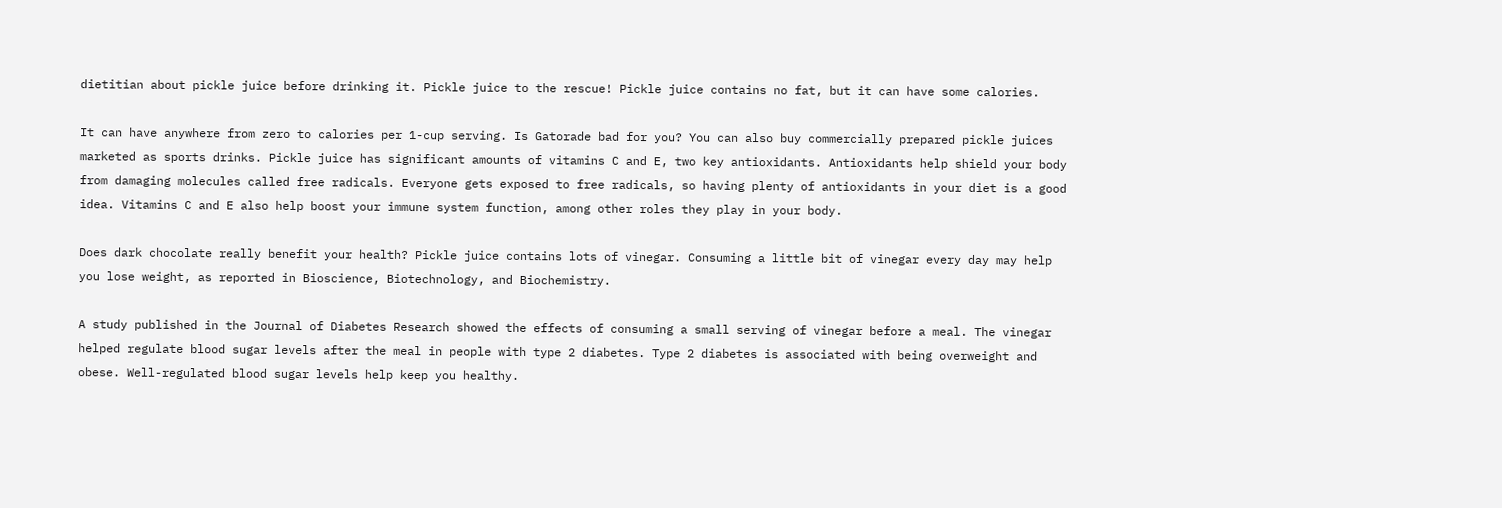dietitian about pickle juice before drinking it. Pickle juice to the rescue! Pickle juice contains no fat, but it can have some calories.

It can have anywhere from zero to calories per 1-cup serving. Is Gatorade bad for you? You can also buy commercially prepared pickle juices marketed as sports drinks. Pickle juice has significant amounts of vitamins C and E, two key antioxidants. Antioxidants help shield your body from damaging molecules called free radicals. Everyone gets exposed to free radicals, so having plenty of antioxidants in your diet is a good idea. Vitamins C and E also help boost your immune system function, among other roles they play in your body.

Does dark chocolate really benefit your health? Pickle juice contains lots of vinegar. Consuming a little bit of vinegar every day may help you lose weight, as reported in Bioscience, Biotechnology, and Biochemistry.

A study published in the Journal of Diabetes Research showed the effects of consuming a small serving of vinegar before a meal. The vinegar helped regulate blood sugar levels after the meal in people with type 2 diabetes. Type 2 diabetes is associated with being overweight and obese. Well-regulated blood sugar levels help keep you healthy.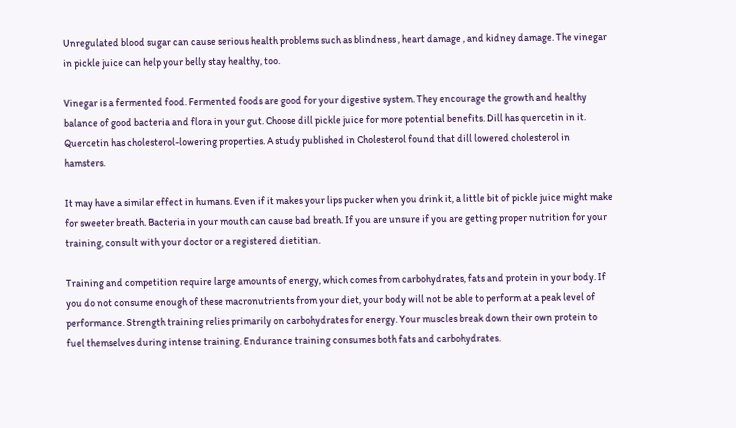Unregulated blood sugar can cause serious health problems such as blindness , heart damage , and kidney damage. The vinegar in pickle juice can help your belly stay healthy, too.

Vinegar is a fermented food. Fermented foods are good for your digestive system. They encourage the growth and healthy balance of good bacteria and flora in your gut. Choose dill pickle juice for more potential benefits. Dill has quercetin in it. Quercetin has cholesterol-lowering properties. A study published in Cholesterol found that dill lowered cholesterol in hamsters.

It may have a similar effect in humans. Even if it makes your lips pucker when you drink it, a little bit of pickle juice might make for sweeter breath. Bacteria in your mouth can cause bad breath. If you are unsure if you are getting proper nutrition for your training, consult with your doctor or a registered dietitian.

Training and competition require large amounts of energy, which comes from carbohydrates, fats and protein in your body. If you do not consume enough of these macronutrients from your diet, your body will not be able to perform at a peak level of performance. Strength training relies primarily on carbohydrates for energy. Your muscles break down their own protein to fuel themselves during intense training. Endurance training consumes both fats and carbohydrates.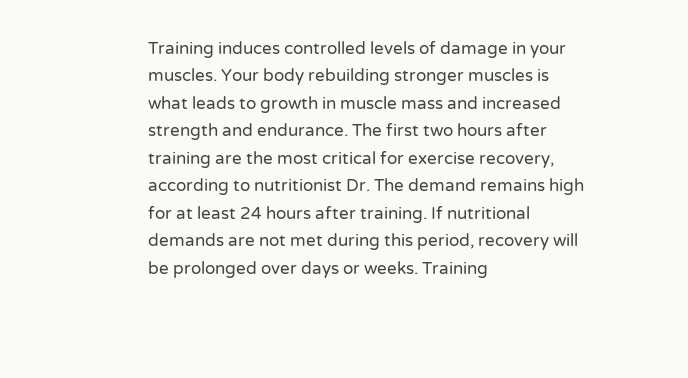Training induces controlled levels of damage in your muscles. Your body rebuilding stronger muscles is what leads to growth in muscle mass and increased strength and endurance. The first two hours after training are the most critical for exercise recovery, according to nutritionist Dr. The demand remains high for at least 24 hours after training. If nutritional demands are not met during this period, recovery will be prolonged over days or weeks. Training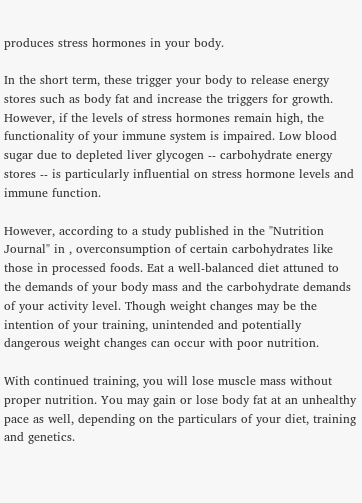produces stress hormones in your body.

In the short term, these trigger your body to release energy stores such as body fat and increase the triggers for growth. However, if the levels of stress hormones remain high, the functionality of your immune system is impaired. Low blood sugar due to depleted liver glycogen -- carbohydrate energy stores -- is particularly influential on stress hormone levels and immune function.

However, according to a study published in the "Nutrition Journal" in , overconsumption of certain carbohydrates like those in processed foods. Eat a well-balanced diet attuned to the demands of your body mass and the carbohydrate demands of your activity level. Though weight changes may be the intention of your training, unintended and potentially dangerous weight changes can occur with poor nutrition.

With continued training, you will lose muscle mass without proper nutrition. You may gain or lose body fat at an unhealthy pace as well, depending on the particulars of your diet, training and genetics.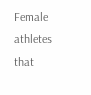Female athletes that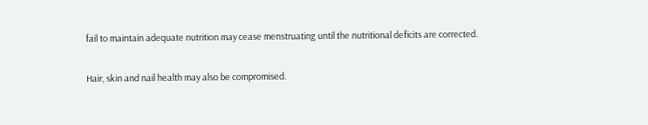fail to maintain adequate nutrition may cease menstruating until the nutritional deficits are corrected.

Hair, skin and nail health may also be compromised.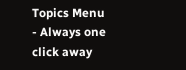Topics Menu - Always one click away